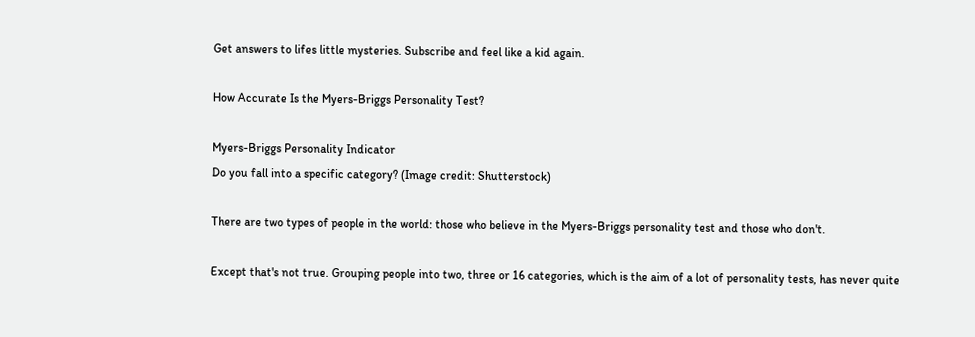Get answers to lifes little mysteries. Subscribe and feel like a kid again.

How Accurate Is the Myers-Briggs Personality Test?

Myers-Briggs Personality Indicator
Do you fall into a specific category? (Image credit: Shutterstock)

There are two types of people in the world: those who believe in the Myers-Briggs personality test and those who don't.

Except that's not true. Grouping people into two, three or 16 categories, which is the aim of a lot of personality tests, has never quite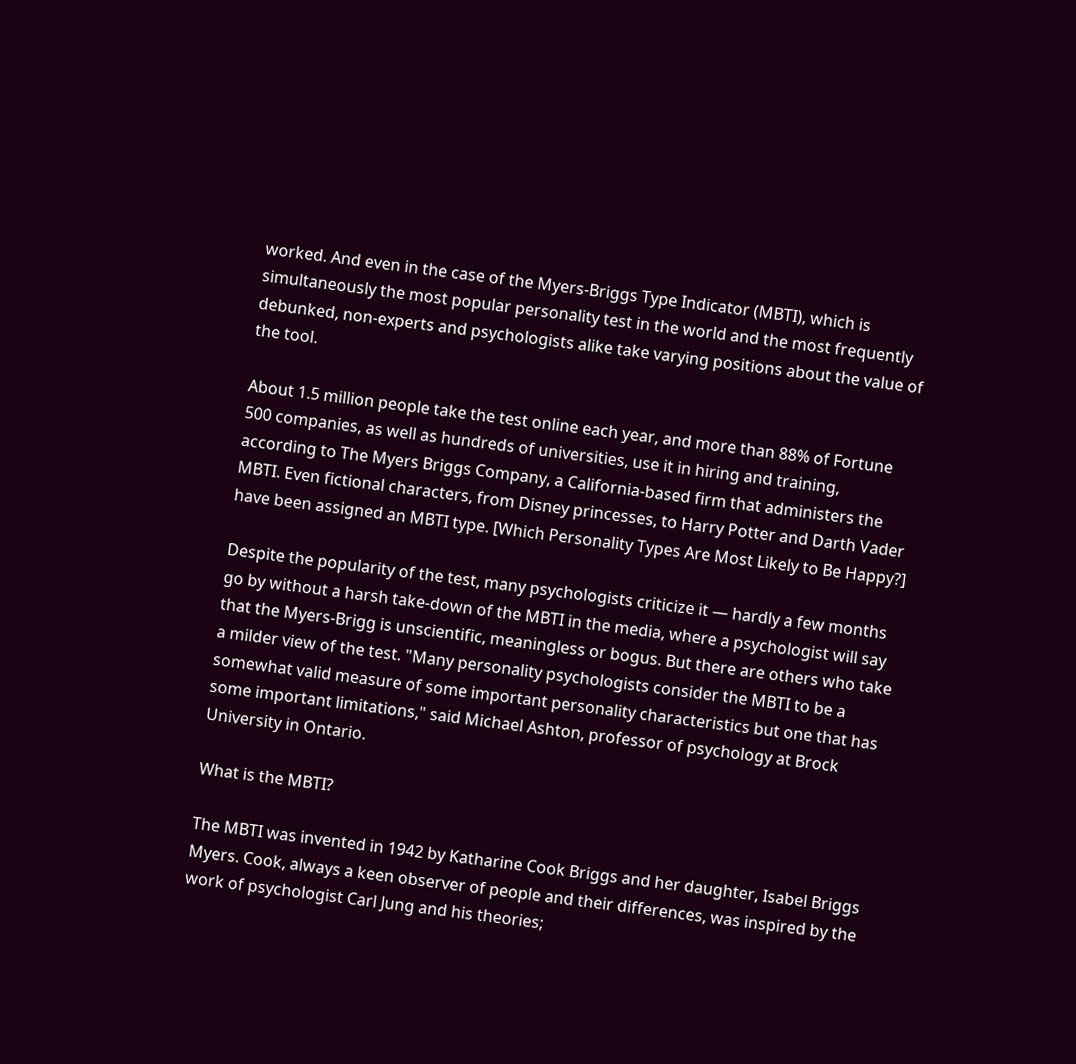worked. And even in the case of the Myers-Briggs Type Indicator (MBTI), which is simultaneously the most popular personality test in the world and the most frequently debunked, non-experts and psychologists alike take varying positions about the value of the tool.

About 1.5 million people take the test online each year, and more than 88% of Fortune 500 companies, as well as hundreds of universities, use it in hiring and training, according to The Myers Briggs Company, a California-based firm that administers the MBTI. Even fictional characters, from Disney princesses, to Harry Potter and Darth Vader have been assigned an MBTI type. [Which Personality Types Are Most Likely to Be Happy?]

Despite the popularity of the test, many psychologists criticize it — hardly a few months go by without a harsh take-down of the MBTI in the media, where a psychologist will say that the Myers-Brigg is unscientific, meaningless or bogus. But there are others who take a milder view of the test. "Many personality psychologists consider the MBTI to be a somewhat valid measure of some important personality characteristics but one that has some important limitations," said Michael Ashton, professor of psychology at Brock University in Ontario.

What is the MBTI?

The MBTI was invented in 1942 by Katharine Cook Briggs and her daughter, Isabel Briggs Myers. Cook, always a keen observer of people and their differences, was inspired by the work of psychologist Carl Jung and his theories;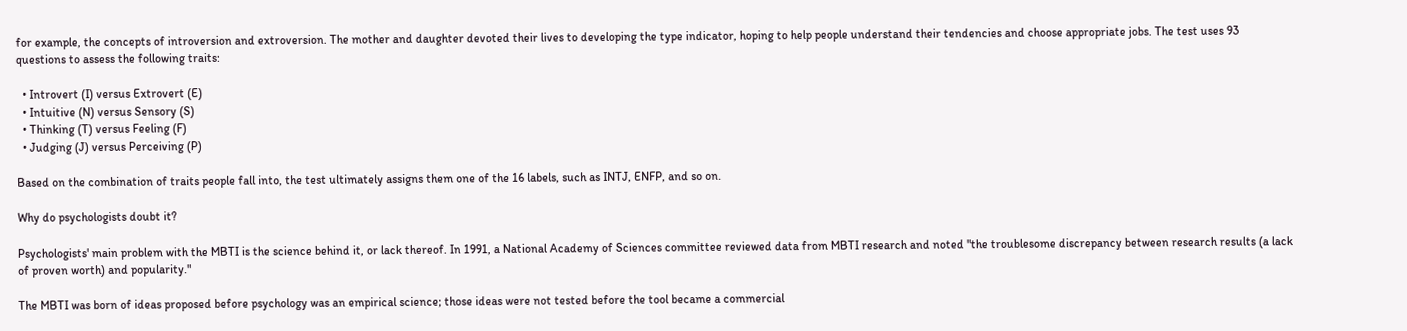for example, the concepts of introversion and extroversion. The mother and daughter devoted their lives to developing the type indicator, hoping to help people understand their tendencies and choose appropriate jobs. The test uses 93 questions to assess the following traits:

  • Introvert (I) versus Extrovert (E)
  • Intuitive (N) versus Sensory (S)
  • Thinking (T) versus Feeling (F)
  • Judging (J) versus Perceiving (P)

Based on the combination of traits people fall into, the test ultimately assigns them one of the 16 labels, such as INTJ, ENFP, and so on.

Why do psychologists doubt it?

Psychologists' main problem with the MBTI is the science behind it, or lack thereof. In 1991, a National Academy of Sciences committee reviewed data from MBTI research and noted "the troublesome discrepancy between research results (a lack of proven worth) and popularity."

The MBTI was born of ideas proposed before psychology was an empirical science; those ideas were not tested before the tool became a commercial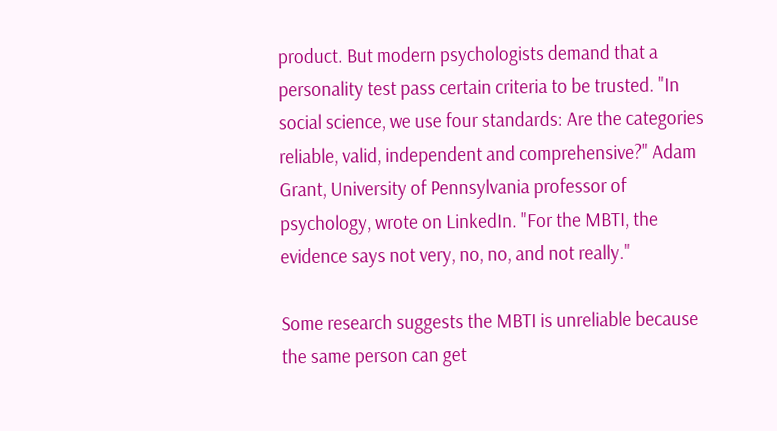product. But modern psychologists demand that a personality test pass certain criteria to be trusted. "In social science, we use four standards: Are the categories reliable, valid, independent and comprehensive?" Adam Grant, University of Pennsylvania professor of psychology, wrote on LinkedIn. "For the MBTI, the evidence says not very, no, no, and not really."

Some research suggests the MBTI is unreliable because the same person can get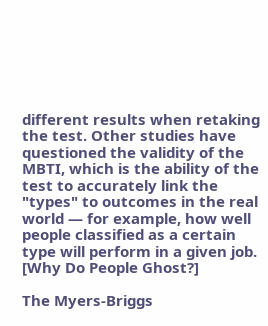different results when retaking the test. Other studies have questioned the validity of the MBTI, which is the ability of the test to accurately link the "types" to outcomes in the real world — for example, how well people classified as a certain type will perform in a given job. [Why Do People Ghost?]

The Myers-Briggs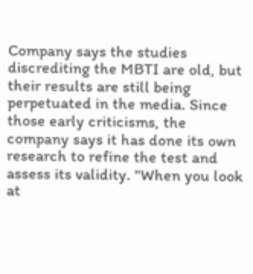Company says the studies discrediting the MBTI are old, but their results are still being perpetuated in the media. Since those early criticisms, the company says it has done its own research to refine the test and assess its validity. "When you look at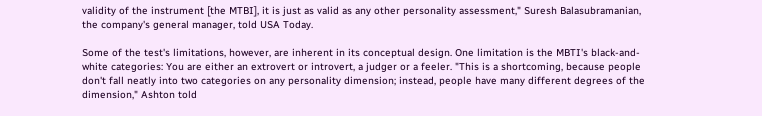validity of the instrument [the MTBI], it is just as valid as any other personality assessment," Suresh Balasubramanian, the company's general manager, told USA Today.

Some of the test's limitations, however, are inherent in its conceptual design. One limitation is the MBTI's black-and-white categories: You are either an extrovert or introvert, a judger or a feeler. "This is a shortcoming, because people don't fall neatly into two categories on any personality dimension; instead, people have many different degrees of the dimension," Ashton told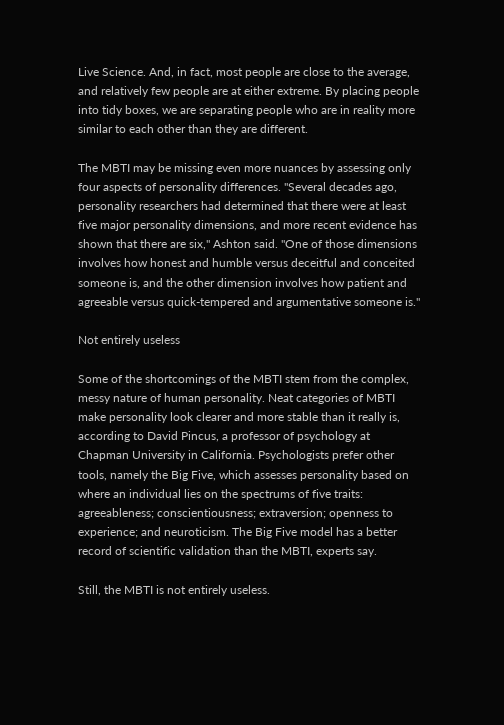Live Science. And, in fact, most people are close to the average, and relatively few people are at either extreme. By placing people into tidy boxes, we are separating people who are in reality more similar to each other than they are different.

The MBTI may be missing even more nuances by assessing only four aspects of personality differences. "Several decades ago, personality researchers had determined that there were at least five major personality dimensions, and more recent evidence has shown that there are six," Ashton said. "One of those dimensions involves how honest and humble versus deceitful and conceited someone is, and the other dimension involves how patient and agreeable versus quick-tempered and argumentative someone is."

Not entirely useless

Some of the shortcomings of the MBTI stem from the complex, messy nature of human personality. Neat categories of MBTI make personality look clearer and more stable than it really is, according to David Pincus, a professor of psychology at Chapman University in California. Psychologists prefer other tools, namely the Big Five, which assesses personality based on where an individual lies on the spectrums of five traits: agreeableness; conscientiousness; extraversion; openness to experience; and neuroticism. The Big Five model has a better record of scientific validation than the MBTI, experts say.

Still, the MBTI is not entirely useless.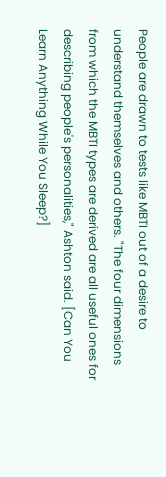People are drawn to tests like MBTI out of a desire to understand themselves and others. "The four dimensions from which the MBTI types are derived are all useful ones for describing people's personalities," Ashton said. [Can You Learn Anything While You Sleep?]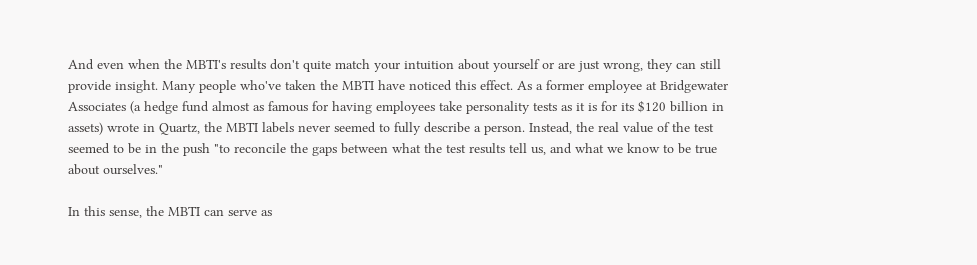And even when the MBTI's results don't quite match your intuition about yourself or are just wrong, they can still provide insight. Many people who've taken the MBTI have noticed this effect. As a former employee at Bridgewater Associates (a hedge fund almost as famous for having employees take personality tests as it is for its $120 billion in assets) wrote in Quartz, the MBTI labels never seemed to fully describe a person. Instead, the real value of the test seemed to be in the push "to reconcile the gaps between what the test results tell us, and what we know to be true about ourselves."

In this sense, the MBTI can serve as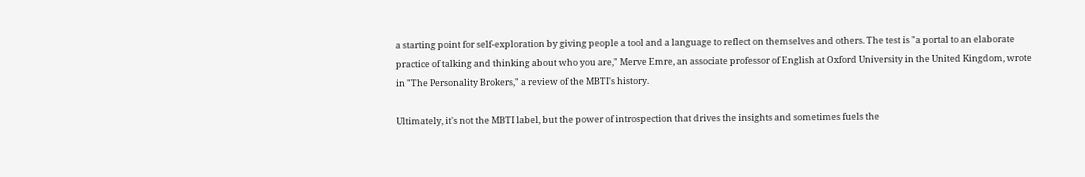a starting point for self-exploration by giving people a tool and a language to reflect on themselves and others. The test is "a portal to an elaborate practice of talking and thinking about who you are," Merve Emre, an associate professor of English at Oxford University in the United Kingdom, wrote in "The Personality Brokers," a review of the MBTI's history.

Ultimately, it's not the MBTI label, but the power of introspection that drives the insights and sometimes fuels the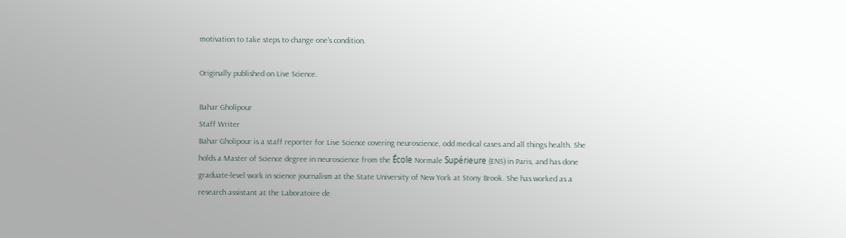motivation to take steps to change one's condition.

Originally published on Live Science.

Bahar Gholipour
Staff Writer
Bahar Gholipour is a staff reporter for Live Science covering neuroscience, odd medical cases and all things health. She holds a Master of Science degree in neuroscience from the École Normale Supérieure (ENS) in Paris, and has done graduate-level work in science journalism at the State University of New York at Stony Brook. She has worked as a research assistant at the Laboratoire de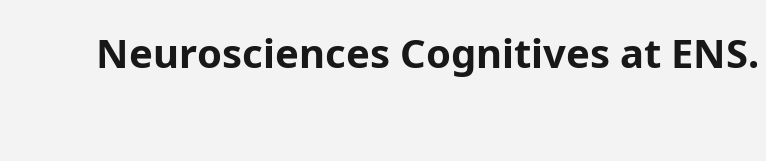Neurosciences Cognitives at ENS.